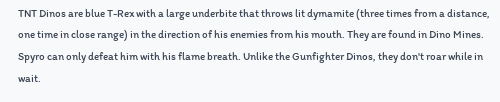TNT Dinos are blue T-Rex with a large underbite that throws lit dymamite (three times from a distance, one time in close range) in the direction of his enemies from his mouth. They are found in Dino Mines. Spyro can only defeat him with his flame breath. Unlike the Gunfighter Dinos, they don't roar while in wait.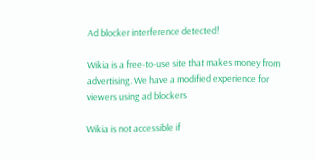Ad blocker interference detected!

Wikia is a free-to-use site that makes money from advertising. We have a modified experience for viewers using ad blockers

Wikia is not accessible if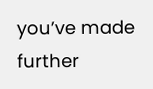you’ve made further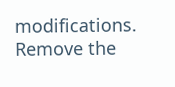modifications. Remove the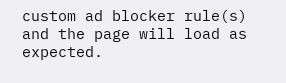custom ad blocker rule(s) and the page will load as expected.